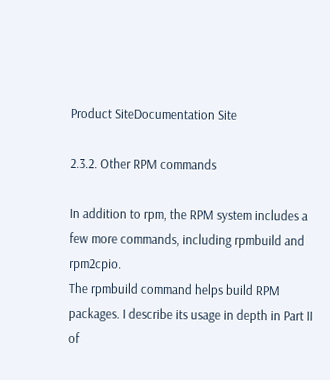Product SiteDocumentation Site

2.3.2. Other RPM commands

In addition to rpm, the RPM system includes a few more commands, including rpmbuild and rpm2cpio.
The rpmbuild command helps build RPM packages. I describe its usage in depth in Part II of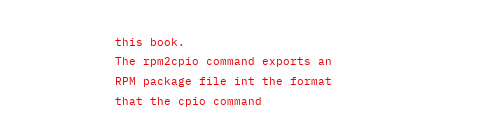this book.
The rpm2cpio command exports an RPM package file int the format that the cpio command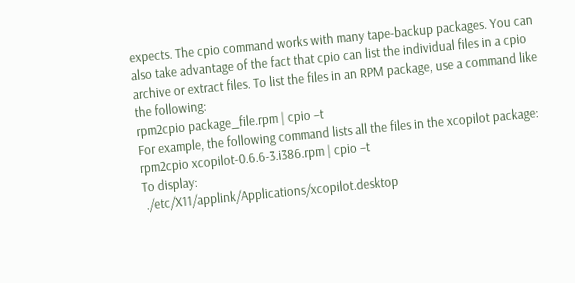expects. The cpio command works with many tape-backup packages. You can also take advantage of the fact that cpio can list the individual files in a cpio archive or extract files. To list the files in an RPM package, use a command like the following:
rpm2cpio package_file.rpm | cpio –t
For example, the following command lists all the files in the xcopilot package:
rpm2cpio xcopilot-0.6.6-3.i386.rpm | cpio –t
To display:
 ./etc/X11/applink/Applications/xcopilot.desktop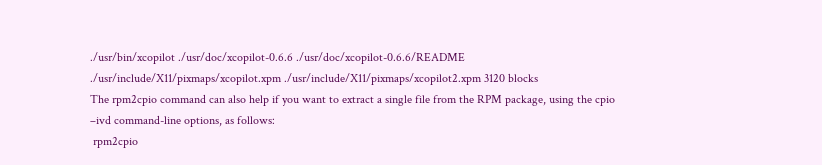./usr/bin/xcopilot ./usr/doc/xcopilot-0.6.6 ./usr/doc/xcopilot-0.6.6/README ./usr/include/X11/pixmaps/xcopilot.xpm ./usr/include/X11/pixmaps/xcopilot2.xpm 3120 blocks
The rpm2cpio command can also help if you want to extract a single file from the RPM package, using the cpio –ivd command-line options, as follows:
 rpm2cpio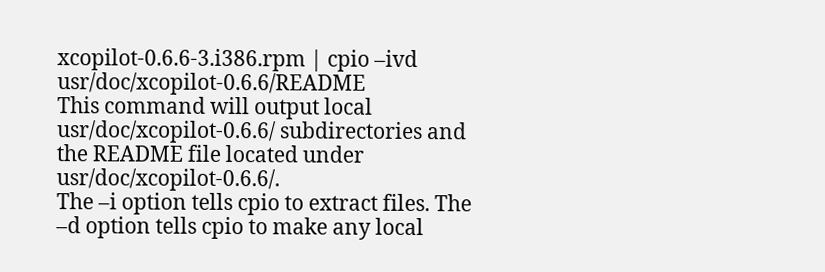xcopilot-0.6.6-3.i386.rpm | cpio –ivd usr/doc/xcopilot-0.6.6/README
This command will output local usr/doc/xcopilot-0.6.6/ subdirectories and the README file located under usr/doc/xcopilot-0.6.6/.
The –i option tells cpio to extract files. The –d option tells cpio to make any local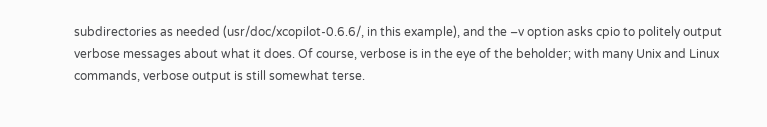subdirectories as needed (usr/doc/xcopilot-0.6.6/, in this example), and the –v option asks cpio to politely output verbose messages about what it does. Of course, verbose is in the eye of the beholder; with many Unix and Linux commands, verbose output is still somewhat terse.